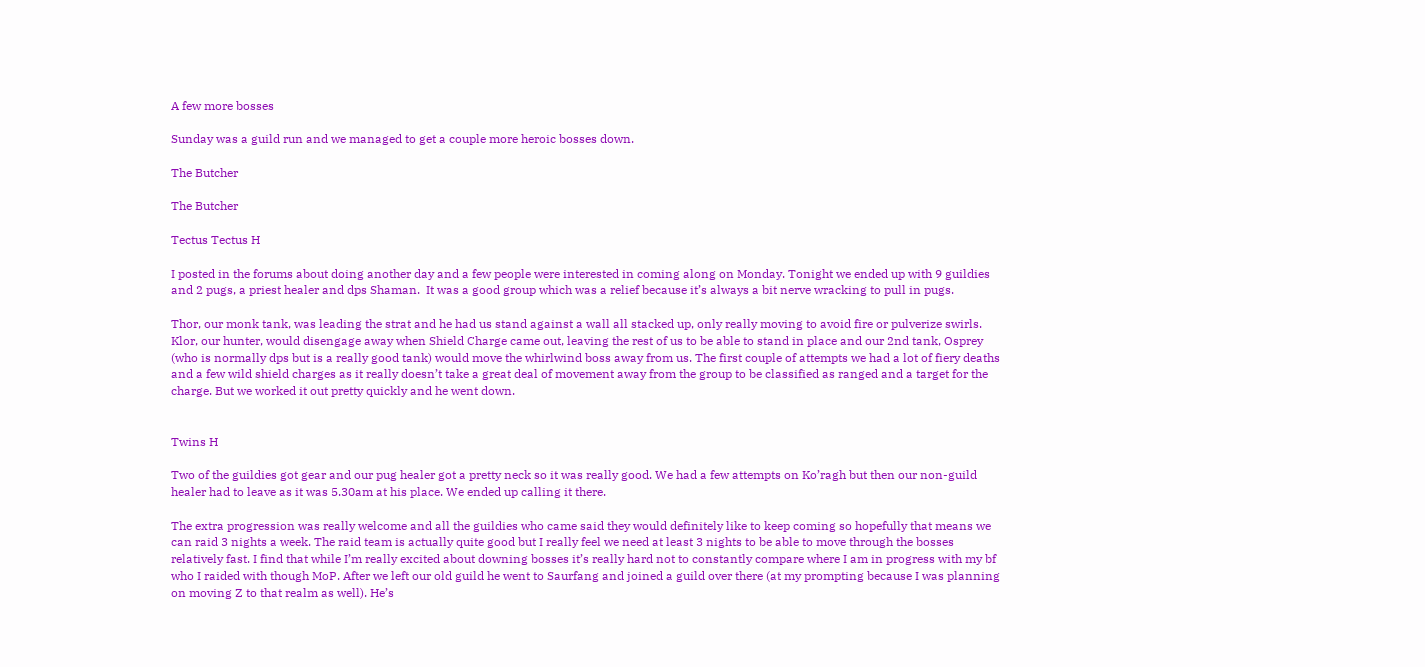A few more bosses

Sunday was a guild run and we managed to get a couple more heroic bosses down.

The Butcher

The Butcher

Tectus Tectus H

I posted in the forums about doing another day and a few people were interested in coming along on Monday. Tonight we ended up with 9 guildies and 2 pugs, a priest healer and dps Shaman.  It was a good group which was a relief because it’s always a bit nerve wracking to pull in pugs.

Thor, our monk tank, was leading the strat and he had us stand against a wall all stacked up, only really moving to avoid fire or pulverize swirls. Klor, our hunter, would disengage away when Shield Charge came out, leaving the rest of us to be able to stand in place and our 2nd tank, Osprey (who is normally dps but is a really good tank) would move the whirlwind boss away from us. The first couple of attempts we had a lot of fiery deaths and a few wild shield charges as it really doesn’t take a great deal of movement away from the group to be classified as ranged and a target for the charge. But we worked it out pretty quickly and he went down.


Twins H

Two of the guildies got gear and our pug healer got a pretty neck so it was really good. We had a few attempts on Ko’ragh but then our non-guild healer had to leave as it was 5.30am at his place. We ended up calling it there.

The extra progression was really welcome and all the guildies who came said they would definitely like to keep coming so hopefully that means we can raid 3 nights a week. The raid team is actually quite good but I really feel we need at least 3 nights to be able to move through the bosses relatively fast. I find that while I’m really excited about downing bosses it’s really hard not to constantly compare where I am in progress with my bf who I raided with though MoP. After we left our old guild he went to Saurfang and joined a guild over there (at my prompting because I was planning on moving Z to that realm as well). He’s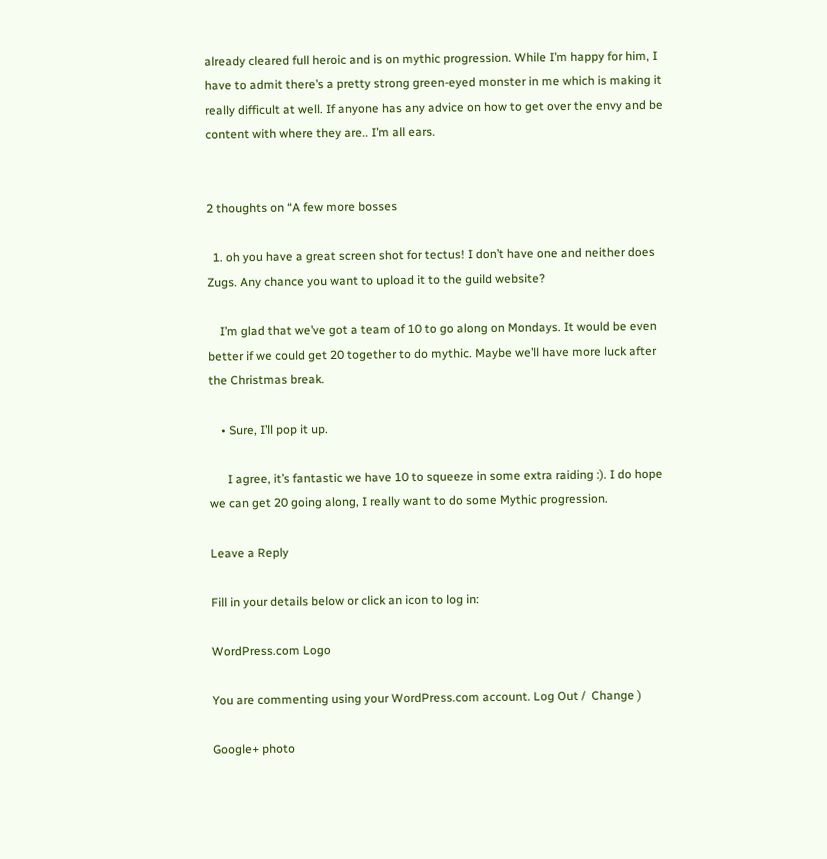already cleared full heroic and is on mythic progression. While I’m happy for him, I have to admit there’s a pretty strong green-eyed monster in me which is making it really difficult at well. If anyone has any advice on how to get over the envy and be content with where they are.. I’m all ears.


2 thoughts on “A few more bosses

  1. oh you have a great screen shot for tectus! I don’t have one and neither does Zugs. Any chance you want to upload it to the guild website?

    I’m glad that we’ve got a team of 10 to go along on Mondays. It would be even better if we could get 20 together to do mythic. Maybe we’ll have more luck after the Christmas break.

    • Sure, I’ll pop it up.

      I agree, it’s fantastic we have 10 to squeeze in some extra raiding :). I do hope we can get 20 going along, I really want to do some Mythic progression.

Leave a Reply

Fill in your details below or click an icon to log in:

WordPress.com Logo

You are commenting using your WordPress.com account. Log Out /  Change )

Google+ photo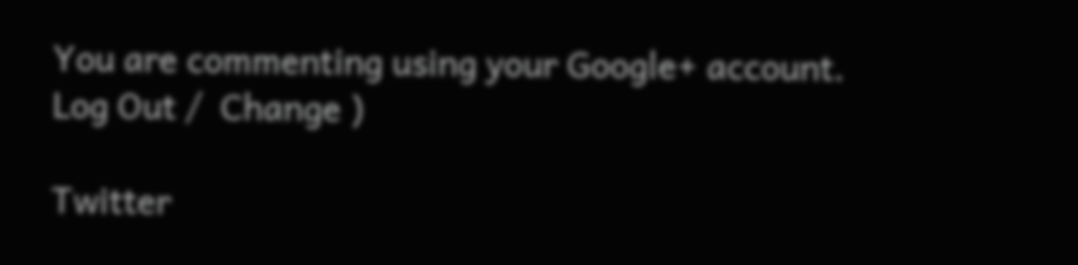You are commenting using your Google+ account. Log Out /  Change )

Twitter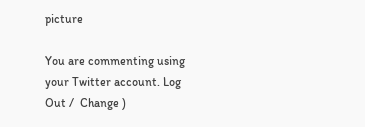picture

You are commenting using your Twitter account. Log Out /  Change )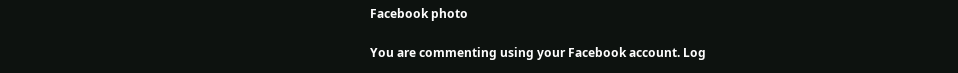Facebook photo

You are commenting using your Facebook account. Log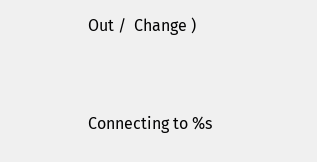Out /  Change )


Connecting to %s